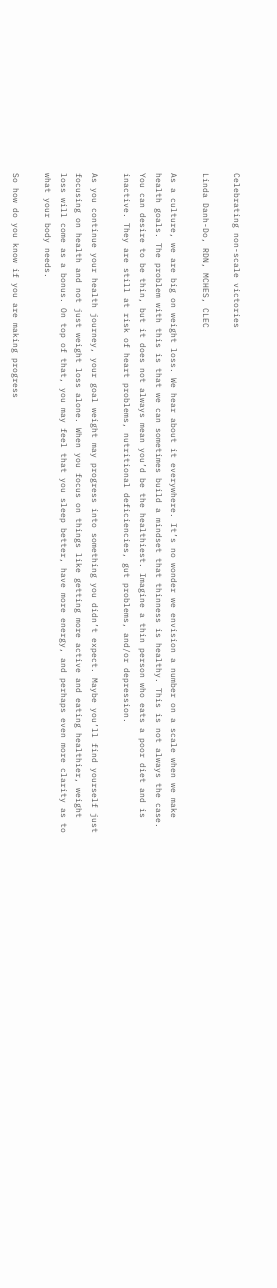Celebrating non-scale victories

Linda Danh-Do, RDN, MCHES, CLEC

As a culture, we are big on weight loss. We hear about it everywhere. It’s no wonder we envision a number on a scale when we make health goals. The problem with this is that we can sometimes build a mindset that thinness is healthy. This is not always the case. You can desire to be thin, but it does not always mean you’d be the healthiest. Imagine a thin person who eats a poor diet and is inactive. They are still at risk of heart problems, nutritional deficiencies, gut problems, and/or depression.

As you continue your health journey, your goal weight may progress into something you didn’t expect. Maybe you’ll find yourself just focusing on health and not just weight loss alone. When you focus on things like getting more active and eating healthier, weight loss will come as a bonus. On top of that, you may feel that you sleep better, have more energy, and perhaps even more clarity as to what your body needs.

So how do you know if you are making progress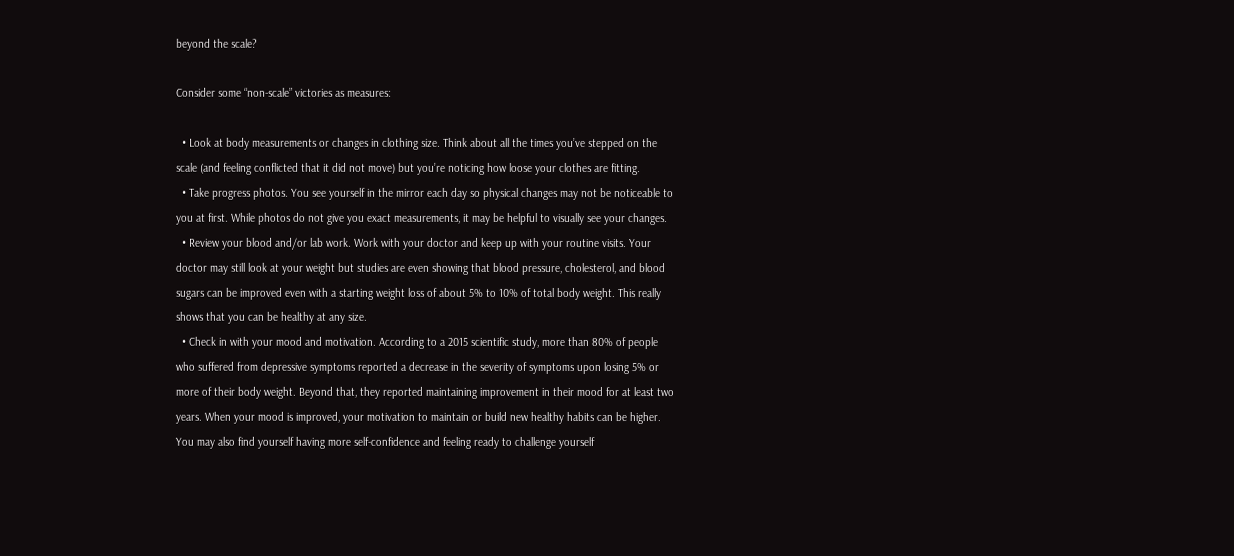beyond the scale?

Consider some “non-scale” victories as measures:

  • Look at body measurements or changes in clothing size. Think about all the times you’ve stepped on the scale (and feeling conflicted that it did not move) but you’re noticing how loose your clothes are fitting.
  • Take progress photos. You see yourself in the mirror each day so physical changes may not be noticeable to you at first. While photos do not give you exact measurements, it may be helpful to visually see your changes.
  • Review your blood and/or lab work. Work with your doctor and keep up with your routine visits. Your doctor may still look at your weight but studies are even showing that blood pressure, cholesterol, and blood sugars can be improved even with a starting weight loss of about 5% to 10% of total body weight. This really shows that you can be healthy at any size.
  • Check in with your mood and motivation. According to a 2015 scientific study, more than 80% of people who suffered from depressive symptoms reported a decrease in the severity of symptoms upon losing 5% or more of their body weight. Beyond that, they reported maintaining improvement in their mood for at least two years. When your mood is improved, your motivation to maintain or build new healthy habits can be higher. You may also find yourself having more self-confidence and feeling ready to challenge yourself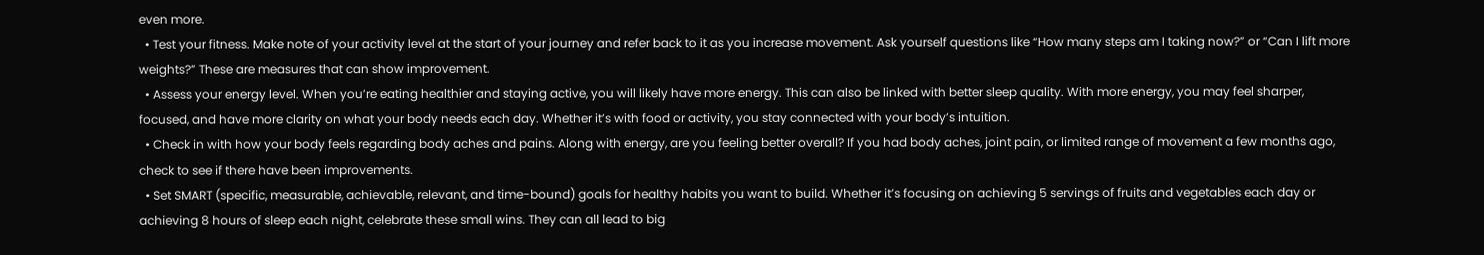even more.
  • Test your fitness. Make note of your activity level at the start of your journey and refer back to it as you increase movement. Ask yourself questions like “How many steps am I taking now?” or “Can I lift more weights?” These are measures that can show improvement.
  • Assess your energy level. When you’re eating healthier and staying active, you will likely have more energy. This can also be linked with better sleep quality. With more energy, you may feel sharper, focused, and have more clarity on what your body needs each day. Whether it’s with food or activity, you stay connected with your body’s intuition.
  • Check in with how your body feels regarding body aches and pains. Along with energy, are you feeling better overall? If you had body aches, joint pain, or limited range of movement a few months ago, check to see if there have been improvements.
  • Set SMART (specific, measurable, achievable, relevant, and time-bound) goals for healthy habits you want to build. Whether it’s focusing on achieving 5 servings of fruits and vegetables each day or achieving 8 hours of sleep each night, celebrate these small wins. They can all lead to big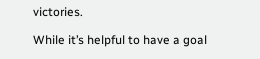victories.

While it’s helpful to have a goal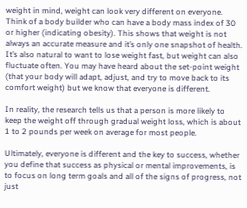weight in mind, weight can look very different on everyone. Think of a body builder who can have a body mass index of 30 or higher (indicating obesity). This shows that weight is not always an accurate measure and it’s only one snapshot of health. It’s also natural to want to lose weight fast, but weight can also fluctuate often. You may have heard about the set-point weight (that your body will adapt, adjust, and try to move back to its comfort weight) but we know that everyone is different.

In reality, the research tells us that a person is more likely to keep the weight off through gradual weight loss, which is about 1 to 2 pounds per week on average for most people.

Ultimately, everyone is different and the key to success, whether you define that success as physical or mental improvements, is to focus on long term goals and all of the signs of progress, not just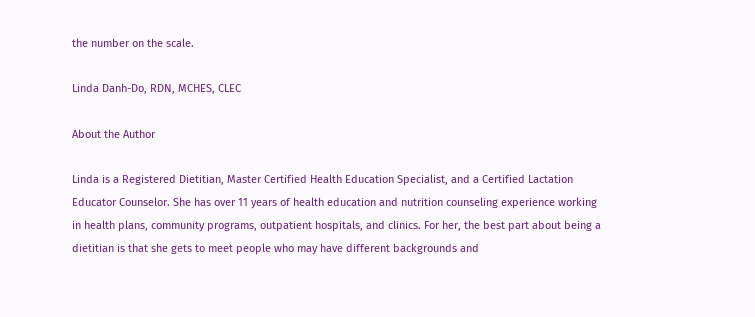the number on the scale.

Linda Danh-Do, RDN, MCHES, CLEC

About the Author

Linda is a Registered Dietitian, Master Certified Health Education Specialist, and a Certified Lactation Educator Counselor. She has over 11 years of health education and nutrition counseling experience working in health plans, community programs, outpatient hospitals, and clinics. For her, the best part about being a dietitian is that she gets to meet people who may have different backgrounds and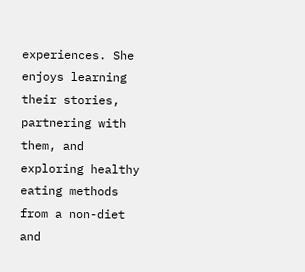experiences. She enjoys learning their stories, partnering with them, and exploring healthy eating methods from a non-diet and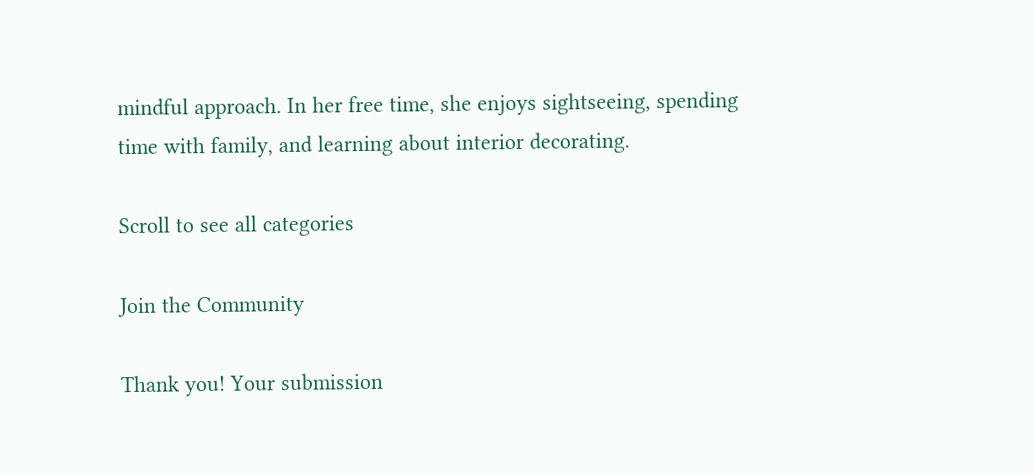mindful approach. In her free time, she enjoys sightseeing, spending time with family, and learning about interior decorating.

Scroll to see all categories

Join the Community

Thank you! Your submission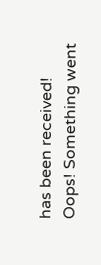has been received!
Oops! Something went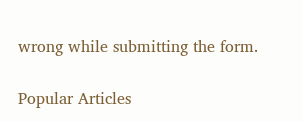wrong while submitting the form.

Popular Articles